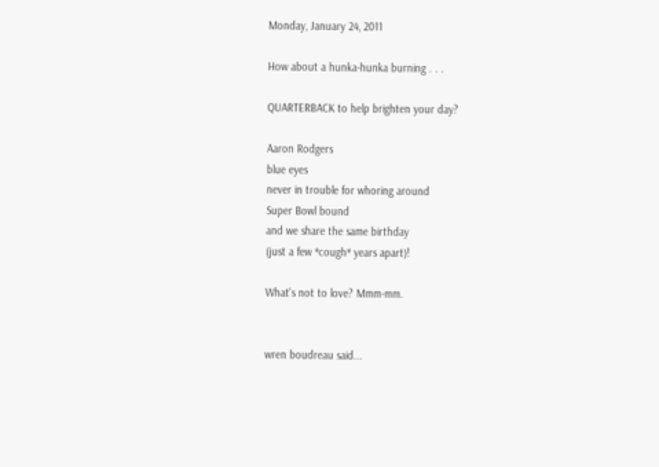Monday, January 24, 2011

How about a hunka-hunka burning . . .

QUARTERBACK to help brighten your day?

Aaron Rodgers
blue eyes
never in trouble for whoring around
Super Bowl bound
and we share the same birthday
(just a few *cough* years apart)!

What's not to love? Mmm-mm.


wren boudreau said...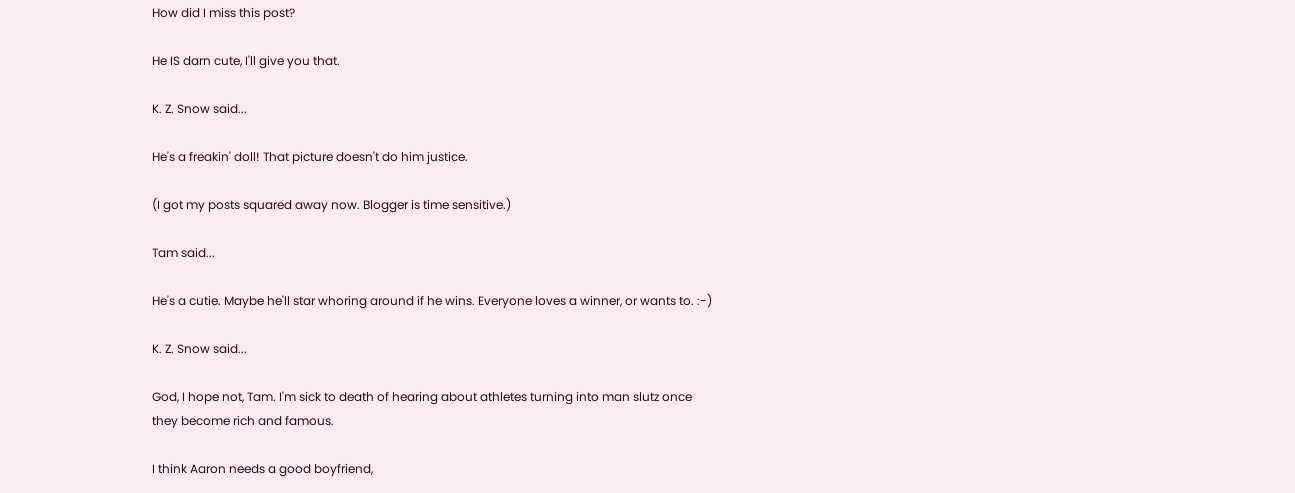How did I miss this post?

He IS darn cute, I'll give you that.

K. Z. Snow said...

He's a freakin' doll! That picture doesn't do him justice.

(I got my posts squared away now. Blogger is time sensitive.)

Tam said...

He's a cutie. Maybe he'll star whoring around if he wins. Everyone loves a winner, or wants to. :-)

K. Z. Snow said...

God, I hope not, Tam. I'm sick to death of hearing about athletes turning into man slutz once they become rich and famous.

I think Aaron needs a good boyfriend,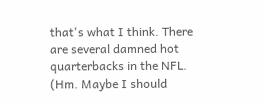that's what I think. There are several damned hot quarterbacks in the NFL. (Hm. Maybe I should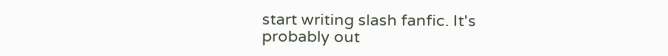start writing slash fanfic. It's probably out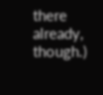there already, though.)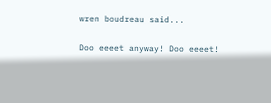wren boudreau said...

Doo eeeet anyway! Doo eeeet!